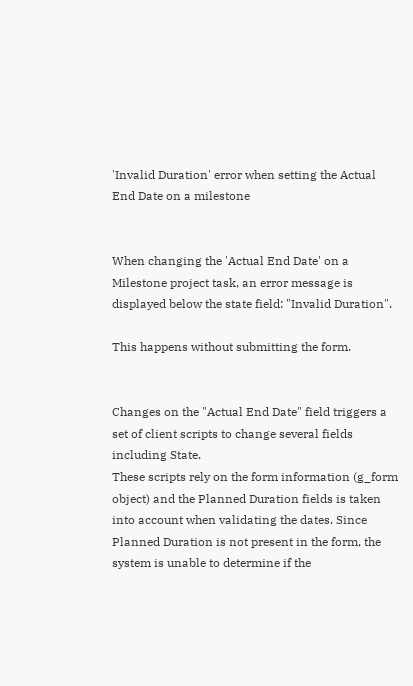'Invalid Duration' error when setting the Actual End Date on a milestone


When changing the 'Actual End Date' on a Milestone project task, an error message is displayed below the state field: "Invalid Duration".

This happens without submitting the form.


Changes on the "Actual End Date" field triggers a set of client scripts to change several fields including State.
These scripts rely on the form information (g_form object) and the Planned Duration fields is taken into account when validating the dates. Since Planned Duration is not present in the form, the system is unable to determine if the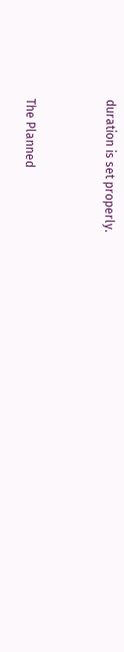duration is set properly.


The Planned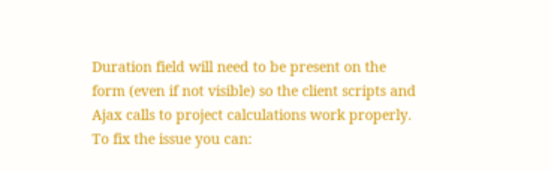Duration field will need to be present on the form (even if not visible) so the client scripts and Ajax calls to project calculations work properly.
To fix the issue you can: